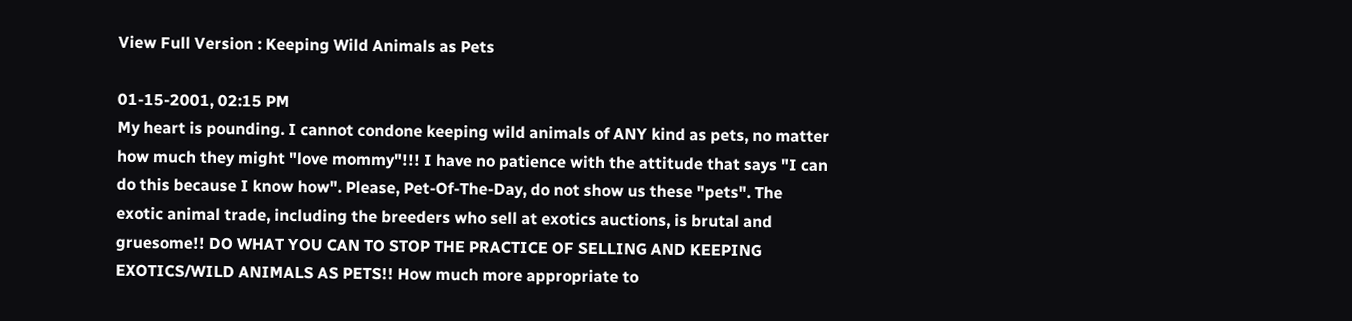View Full Version : Keeping Wild Animals as Pets

01-15-2001, 02:15 PM
My heart is pounding. I cannot condone keeping wild animals of ANY kind as pets, no matter how much they might "love mommy"!!! I have no patience with the attitude that says "I can do this because I know how". Please, Pet-Of-The-Day, do not show us these "pets". The exotic animal trade, including the breeders who sell at exotics auctions, is brutal and gruesome!! DO WHAT YOU CAN TO STOP THE PRACTICE OF SELLING AND KEEPING EXOTICS/WILD ANIMALS AS PETS!! How much more appropriate to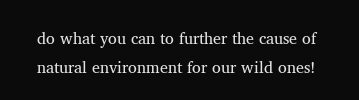do what you can to further the cause of natural environment for our wild ones!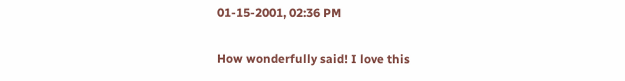01-15-2001, 02:36 PM

How wonderfully said! I love this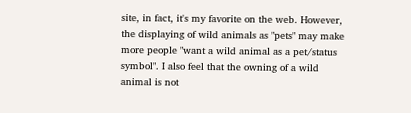site, in fact, it's my favorite on the web. However, the displaying of wild animals as "pets" may make more people "want a wild animal as a pet/status symbol". I also feel that the owning of a wild animal is not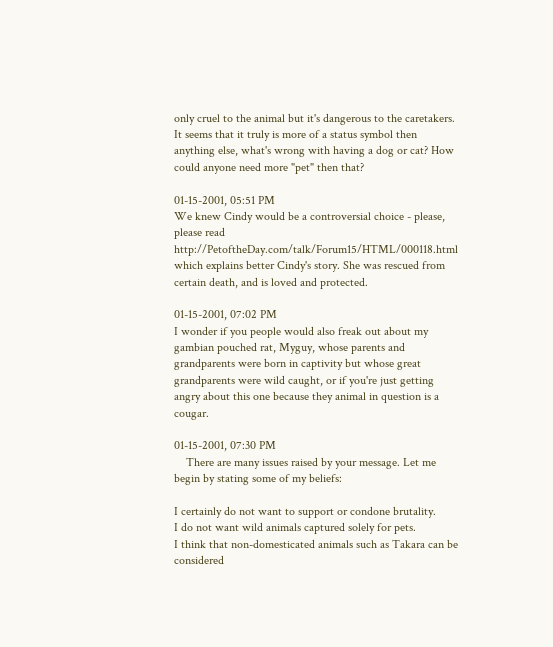only cruel to the animal but it's dangerous to the caretakers. It seems that it truly is more of a status symbol then anything else, what's wrong with having a dog or cat? How could anyone need more "pet" then that?

01-15-2001, 05:51 PM
We knew Cindy would be a controversial choice - please, please read http://PetoftheDay.com/talk/Forum15/HTML/000118.html which explains better Cindy's story. She was rescued from certain death, and is loved and protected.

01-15-2001, 07:02 PM
I wonder if you people would also freak out about my gambian pouched rat, Myguy, whose parents and grandparents were born in captivity but whose great grandparents were wild caught, or if you're just getting angry about this one because they animal in question is a cougar.

01-15-2001, 07:30 PM
    There are many issues raised by your message. Let me begin by stating some of my beliefs:

I certainly do not want to support or condone brutality.
I do not want wild animals captured solely for pets.
I think that non-domesticated animals such as Takara can be considered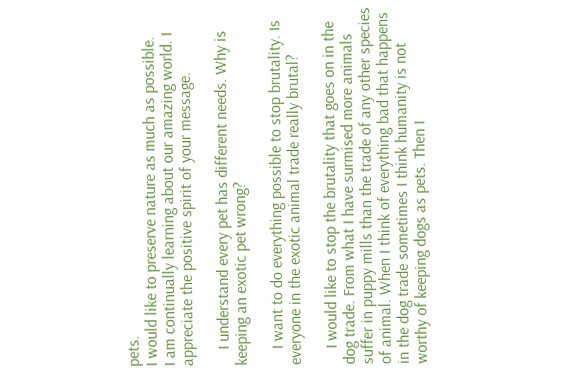pets.
I would like to preserve nature as much as possible.
I am continually learning about our amazing world. I appreciate the positive spirit of your message.

    I understand every pet has different needs. Why is keeping an exotic pet wrong?

    I want to do everything possible to stop brutality. Is everyone in the exotic animal trade really brutal?

    I would like to stop the brutality that goes on in the dog trade. From what I have surmised more animals suffer in puppy mills than the trade of any other species of animal. When I think of everything bad that happens in the dog trade sometimes I think humanity is not worthy of keeping dogs as pets. Then I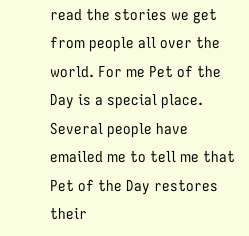read the stories we get from people all over the world. For me Pet of the Day is a special place. Several people have emailed me to tell me that Pet of the Day restores their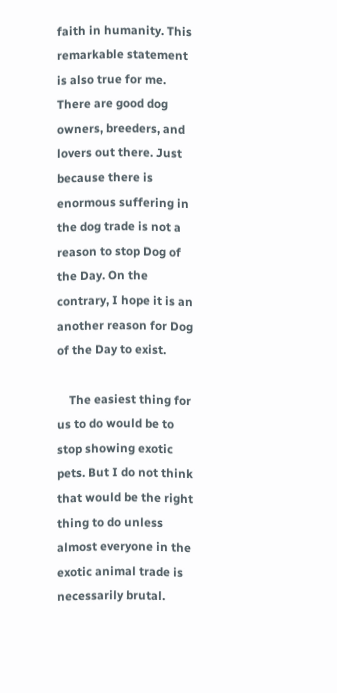faith in humanity. This remarkable statement is also true for me. There are good dog owners, breeders, and lovers out there. Just because there is enormous suffering in the dog trade is not a reason to stop Dog of the Day. On the contrary, I hope it is an another reason for Dog of the Day to exist.

    The easiest thing for us to do would be to stop showing exotic pets. But I do not think that would be the right thing to do unless almost everyone in the exotic animal trade is necessarily brutal.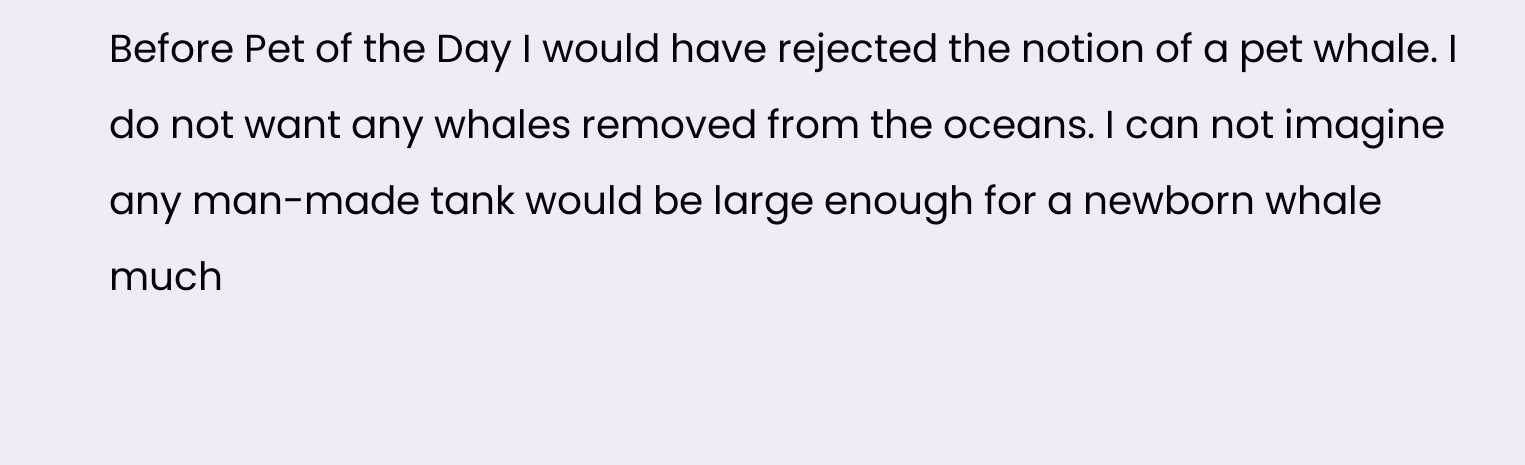Before Pet of the Day I would have rejected the notion of a pet whale. I do not want any whales removed from the oceans. I can not imagine any man-made tank would be large enough for a newborn whale much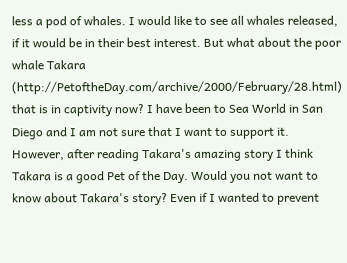less a pod of whales. I would like to see all whales released, if it would be in their best interest. But what about the poor whale Takara (http://PetoftheDay.com/archive/2000/February/28.html) that is in captivity now? I have been to Sea World in San Diego and I am not sure that I want to support it. However, after reading Takara's amazing story I think Takara is a good Pet of the Day. Would you not want to know about Takara's story? Even if I wanted to prevent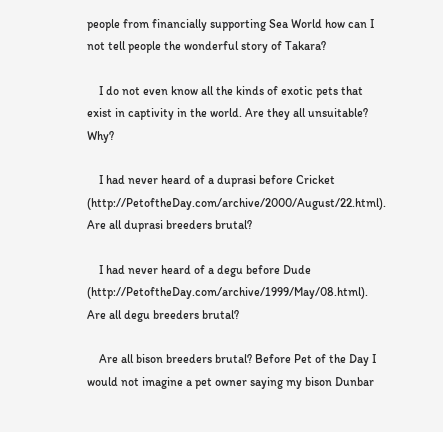people from financially supporting Sea World how can I not tell people the wonderful story of Takara?

    I do not even know all the kinds of exotic pets that exist in captivity in the world. Are they all unsuitable? Why?

    I had never heard of a duprasi before Cricket (http://PetoftheDay.com/archive/2000/August/22.html). Are all duprasi breeders brutal?

    I had never heard of a degu before Dude (http://PetoftheDay.com/archive/1999/May/08.html). Are all degu breeders brutal?

    Are all bison breeders brutal? Before Pet of the Day I would not imagine a pet owner saying my bison Dunbar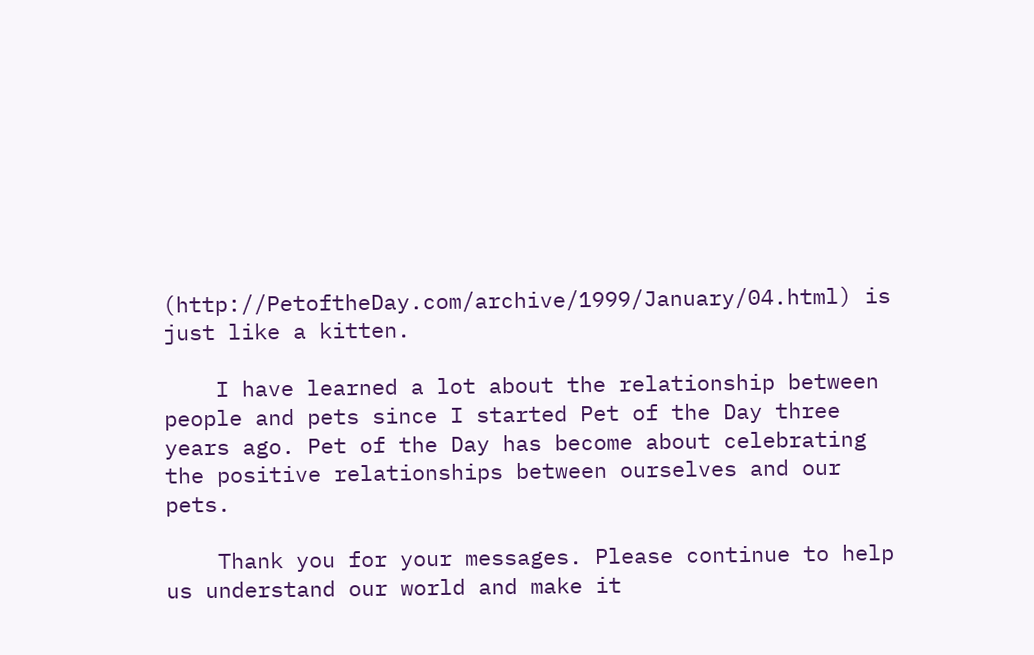(http://PetoftheDay.com/archive/1999/January/04.html) is just like a kitten.

    I have learned a lot about the relationship between people and pets since I started Pet of the Day three years ago. Pet of the Day has become about celebrating the positive relationships between ourselves and our pets.

    Thank you for your messages. Please continue to help us understand our world and make it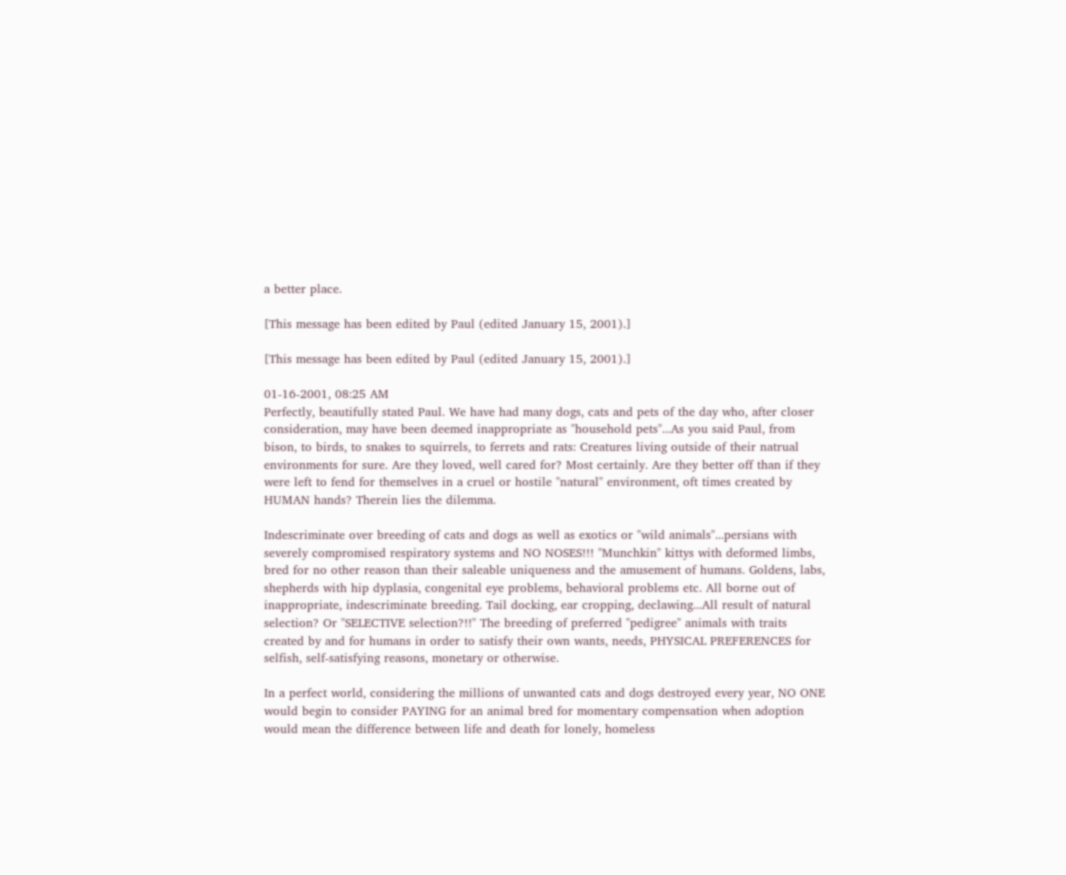a better place.

[This message has been edited by Paul (edited January 15, 2001).]

[This message has been edited by Paul (edited January 15, 2001).]

01-16-2001, 08:25 AM
Perfectly, beautifully stated Paul. We have had many dogs, cats and pets of the day who, after closer consideration, may have been deemed inappropriate as "household pets"...As you said Paul, from bison, to birds, to snakes to squirrels, to ferrets and rats: Creatures living outside of their natrual environments for sure. Are they loved, well cared for? Most certainly. Are they better off than if they were left to fend for themselves in a cruel or hostile "natural" environment, oft times created by HUMAN hands? Therein lies the dilemma.

Indescriminate over breeding of cats and dogs as well as exotics or "wild animals"...persians with severely compromised respiratory systems and NO NOSES!!! "Munchkin" kittys with deformed limbs, bred for no other reason than their saleable uniqueness and the amusement of humans. Goldens, labs, shepherds with hip dyplasia, congenital eye problems, behavioral problems etc. All borne out of inappropriate, indescriminate breeding. Tail docking, ear cropping, declawing...All result of natural selection? Or "SELECTIVE selection?!!" The breeding of preferred "pedigree" animals with traits created by and for humans in order to satisfy their own wants, needs, PHYSICAL PREFERENCES for selfish, self-satisfying reasons, monetary or otherwise.

In a perfect world, considering the millions of unwanted cats and dogs destroyed every year, NO ONE would begin to consider PAYING for an animal bred for momentary compensation when adoption would mean the difference between life and death for lonely, homeless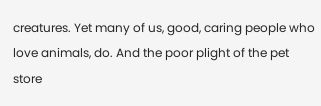creatures. Yet many of us, good, caring people who love animals, do. And the poor plight of the pet store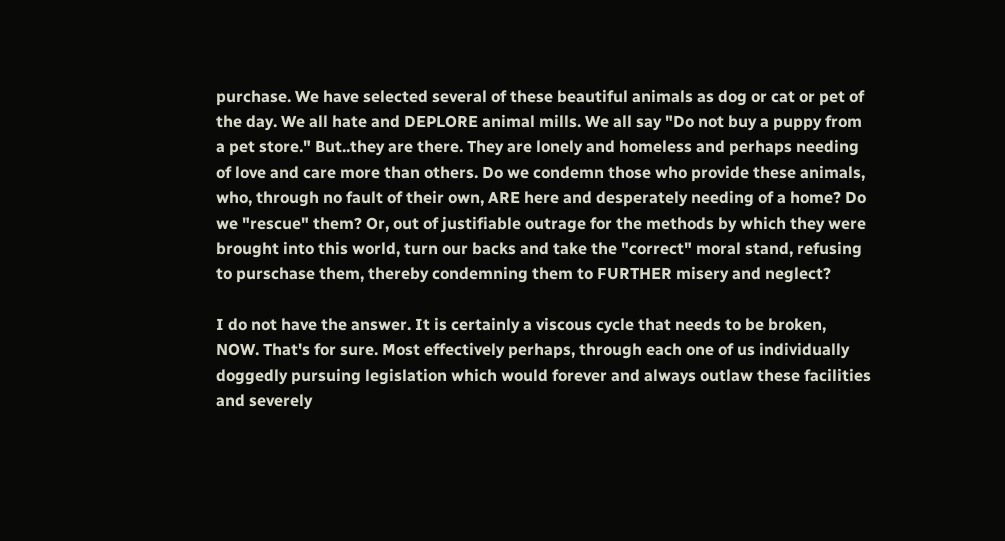purchase. We have selected several of these beautiful animals as dog or cat or pet of the day. We all hate and DEPLORE animal mills. We all say "Do not buy a puppy from a pet store." But..they are there. They are lonely and homeless and perhaps needing of love and care more than others. Do we condemn those who provide these animals, who, through no fault of their own, ARE here and desperately needing of a home? Do we "rescue" them? Or, out of justifiable outrage for the methods by which they were brought into this world, turn our backs and take the "correct" moral stand, refusing to purschase them, thereby condemning them to FURTHER misery and neglect?

I do not have the answer. It is certainly a viscous cycle that needs to be broken, NOW. That's for sure. Most effectively perhaps, through each one of us individually doggedly pursuing legislation which would forever and always outlaw these facilities and severely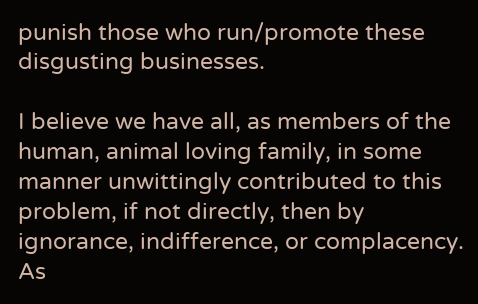punish those who run/promote these disgusting businesses.

I believe we have all, as members of the human, animal loving family, in some manner unwittingly contributed to this problem, if not directly, then by ignorance, indifference, or complacency. As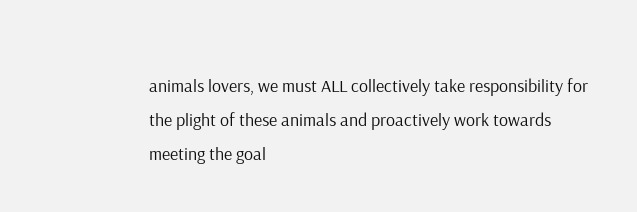animals lovers, we must ALL collectively take responsibility for the plight of these animals and proactively work towards meeting the goal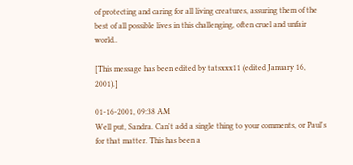of protecting and caring for all living creatures, assuring them of the best of all possible lives in this challenging, often cruel and unfair world..

[This message has been edited by tatsxxx11 (edited January 16, 2001).]

01-16-2001, 09:38 AM
Well put, Sandra. Can't add a single thing to your comments, or Paul's for that matter. This has been a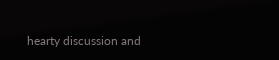hearty discussion and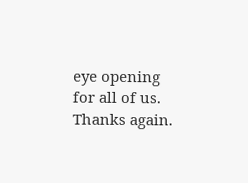eye opening for all of us. Thanks again.